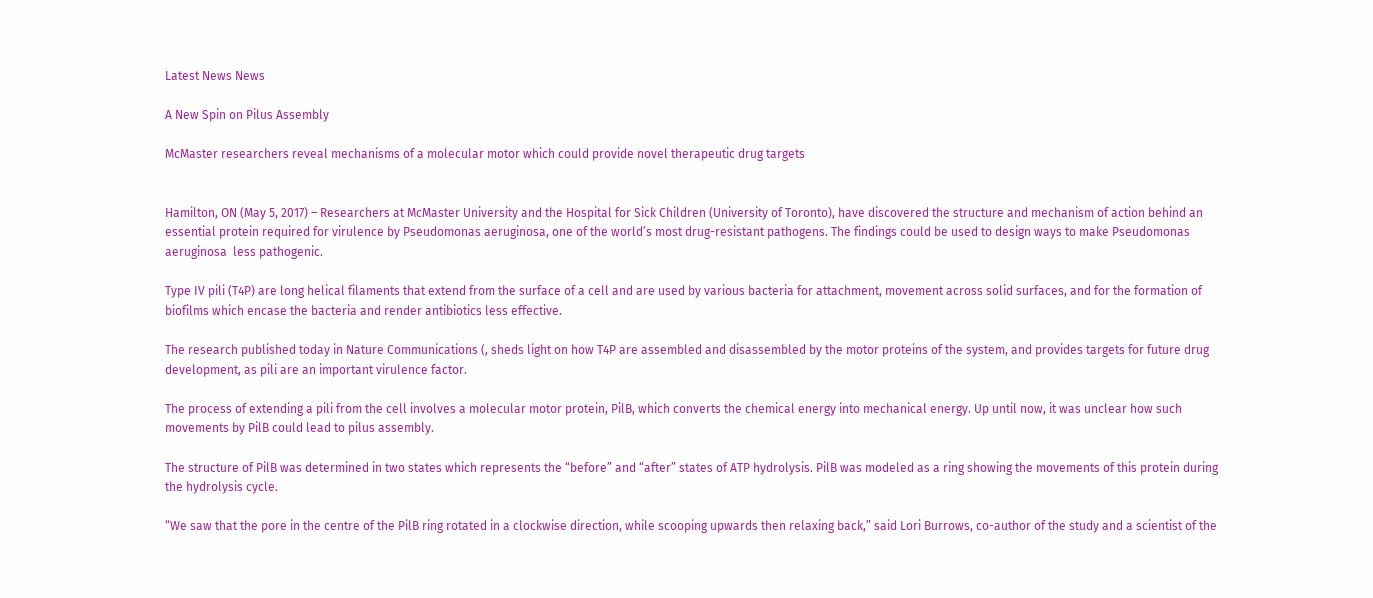Latest News News

A New Spin on Pilus Assembly

McMaster researchers reveal mechanisms of a molecular motor which could provide novel therapeutic drug targets


Hamilton, ON (May 5, 2017) – Researchers at McMaster University and the Hospital for Sick Children (University of Toronto), have discovered the structure and mechanism of action behind an essential protein required for virulence by Pseudomonas aeruginosa, one of the world’s most drug-resistant pathogens. The findings could be used to design ways to make Pseudomonas aeruginosa  less pathogenic.

Type IV pili (T4P) are long helical filaments that extend from the surface of a cell and are used by various bacteria for attachment, movement across solid surfaces, and for the formation of biofilms which encase the bacteria and render antibiotics less effective.

The research published today in Nature Communications (, sheds light on how T4P are assembled and disassembled by the motor proteins of the system, and provides targets for future drug development, as pili are an important virulence factor.

The process of extending a pili from the cell involves a molecular motor protein, PilB, which converts the chemical energy into mechanical energy. Up until now, it was unclear how such movements by PilB could lead to pilus assembly.

The structure of PilB was determined in two states which represents the “before” and “after” states of ATP hydrolysis. PilB was modeled as a ring showing the movements of this protein during the hydrolysis cycle.

“We saw that the pore in the centre of the PilB ring rotated in a clockwise direction, while scooping upwards then relaxing back,” said Lori Burrows, co-author of the study and a scientist of the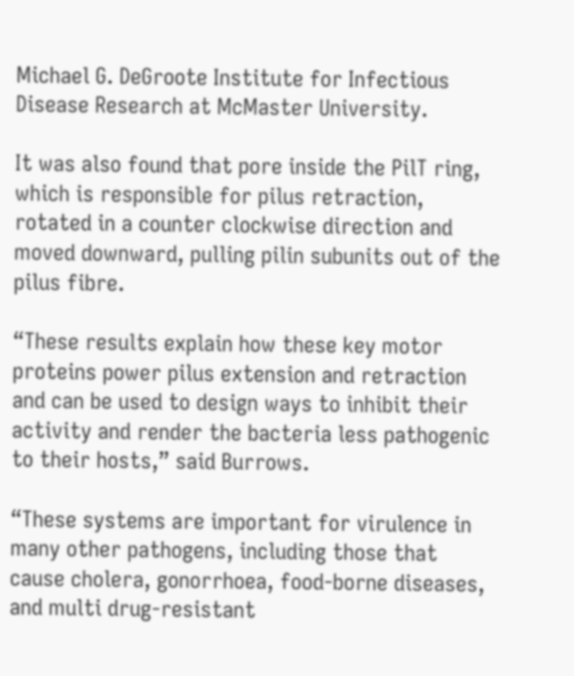Michael G. DeGroote Institute for Infectious Disease Research at McMaster University.

It was also found that pore inside the PilT ring, which is responsible for pilus retraction, rotated in a counter clockwise direction and moved downward, pulling pilin subunits out of the pilus fibre.

“These results explain how these key motor proteins power pilus extension and retraction and can be used to design ways to inhibit their activity and render the bacteria less pathogenic to their hosts,” said Burrows.

“These systems are important for virulence in many other pathogens, including those that cause cholera, gonorrhoea, food-borne diseases, and multi drug-resistant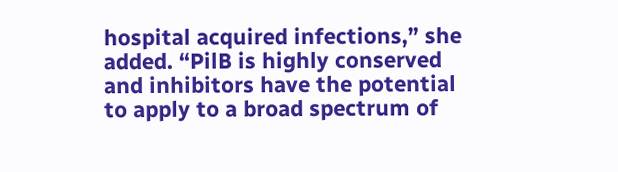hospital acquired infections,” she added. “PilB is highly conserved and inhibitors have the potential to apply to a broad spectrum of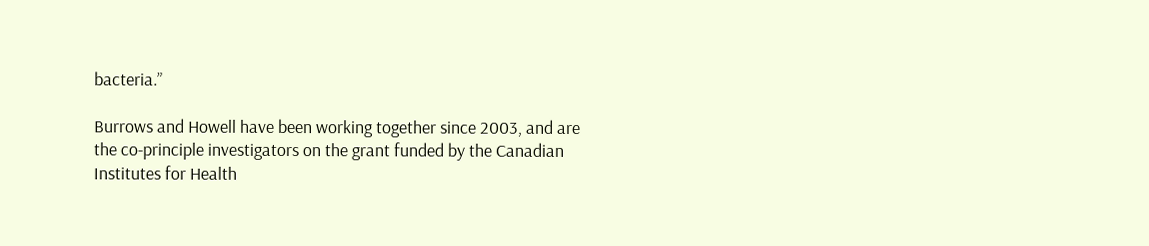bacteria.”

Burrows and Howell have been working together since 2003, and are the co-principle investigators on the grant funded by the Canadian Institutes for Health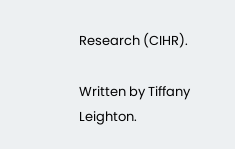Research (CIHR).

Written by Tiffany Leighton.